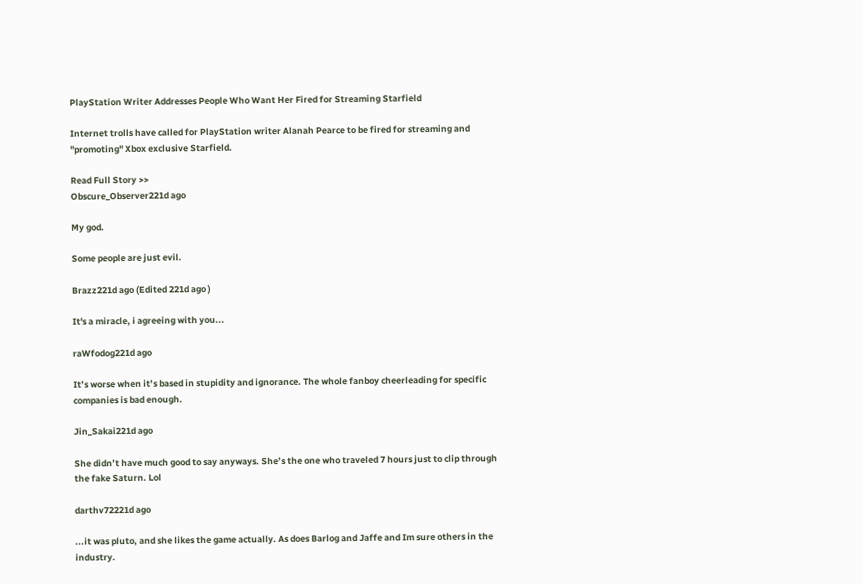PlayStation Writer Addresses People Who Want Her Fired for Streaming Starfield

Internet trolls have called for PlayStation writer Alanah Pearce to be fired for streaming and "promoting" Xbox exclusive Starfield.

Read Full Story >>
Obscure_Observer221d ago

My god.

Some people are just evil.

Brazz221d ago (Edited 221d ago )

It's a miracle, i agreeing with you...

raWfodog221d ago

It’s worse when it’s based in stupidity and ignorance. The whole fanboy cheerleading for specific companies is bad enough.

Jin_Sakai221d ago

She didn’t have much good to say anyways. She’s the one who traveled 7 hours just to clip through the fake Saturn. Lol

darthv72221d ago

...it was pluto, and she likes the game actually. As does Barlog and Jaffe and Im sure others in the industry.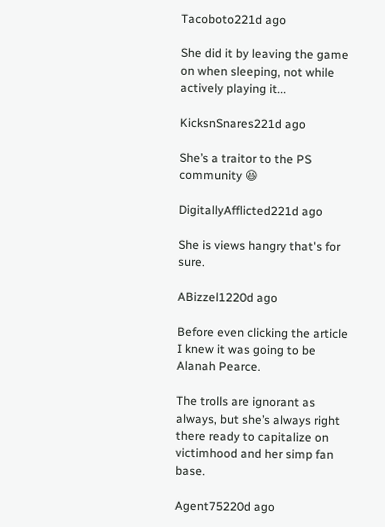Tacoboto221d ago

She did it by leaving the game on when sleeping, not while actively playing it...

KicksnSnares221d ago

She’s a traitor to the PS community 😆

DigitallyAfflicted221d ago

She is views hangry that's for sure.

ABizzel1220d ago

Before even clicking the article I knew it was going to be Alanah Pearce.

The trolls are ignorant as always, but she’s always right there ready to capitalize on victimhood and her simp fan base.

Agent75220d ago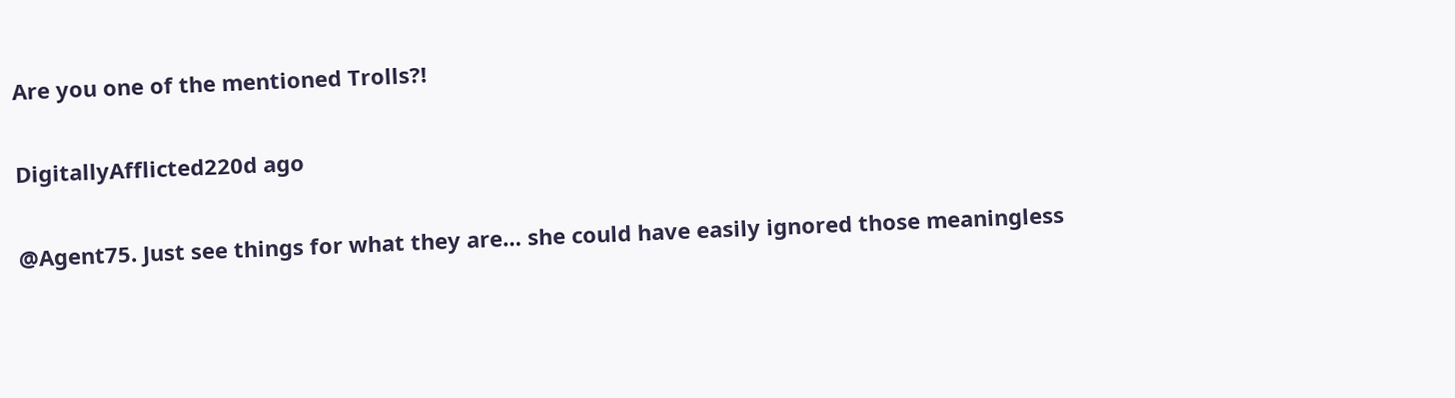Are you one of the mentioned Trolls?!

DigitallyAfflicted220d ago

@Agent75. Just see things for what they are… she could have easily ignored those meaningless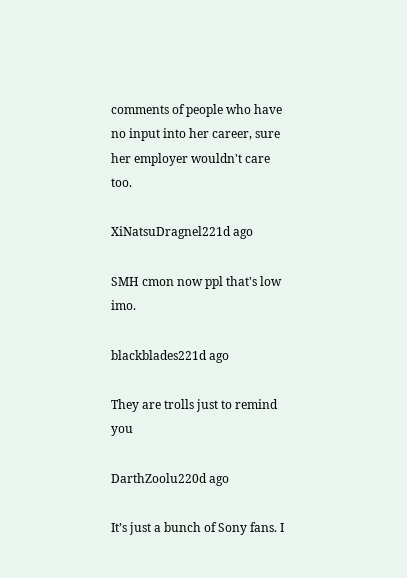comments of people who have no input into her career, sure her employer wouldn't care too.

XiNatsuDragnel221d ago

SMH cmon now ppl that's low imo.

blackblades221d ago

They are trolls just to remind you

DarthZoolu220d ago

It’s just a bunch of Sony fans. I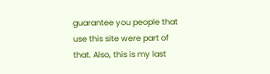guarantee you people that use this site were part of that. Also, this is my last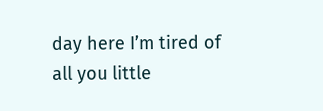day here I’m tired of all you little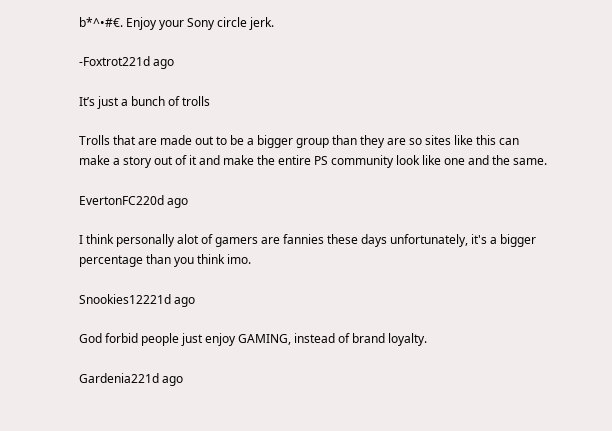b*^•#€. Enjoy your Sony circle jerk.

-Foxtrot221d ago

It’s just a bunch of trolls

Trolls that are made out to be a bigger group than they are so sites like this can make a story out of it and make the entire PS community look like one and the same.

EvertonFC220d ago

I think personally alot of gamers are fannies these days unfortunately, it's a bigger percentage than you think imo.

Snookies12221d ago

God forbid people just enjoy GAMING, instead of brand loyalty.

Gardenia221d ago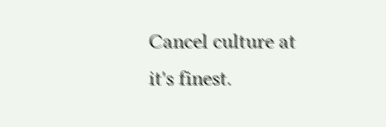Cancel culture at it's finest.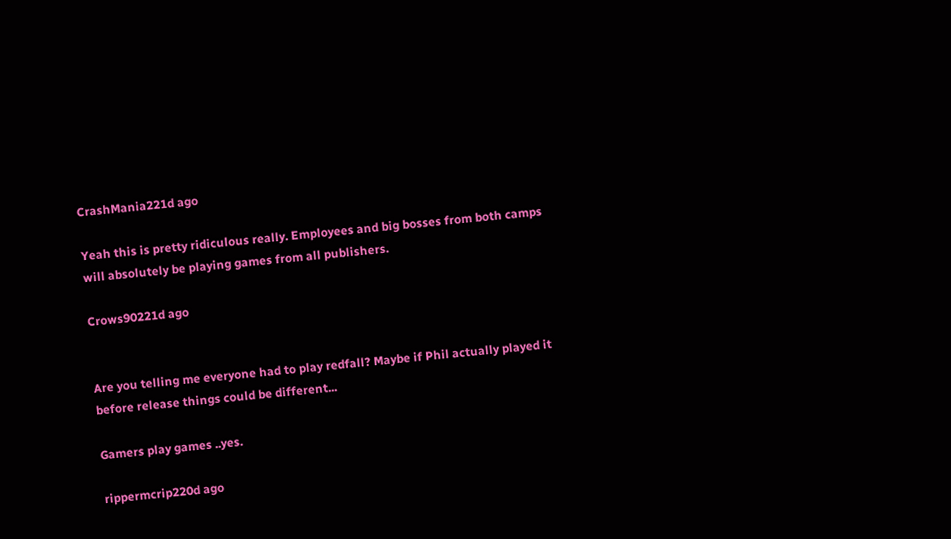CrashMania221d ago

Yeah this is pretty ridiculous really. Employees and big bosses from both camps will absolutely be playing games from all publishers.

Crows90221d ago


Are you telling me everyone had to play redfall? Maybe if Phil actually played it before release things could be different...

Gamers play games ..yes.

rippermcrip220d ago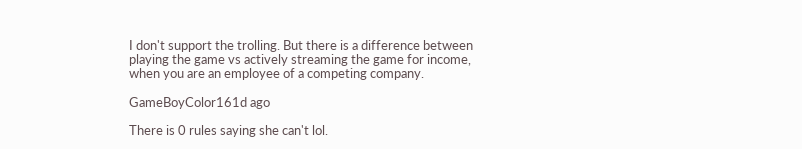I don't support the trolling. But there is a difference between playing the game vs actively streaming the game for income, when you are an employee of a competing company.

GameBoyColor161d ago

There is 0 rules saying she can't lol.